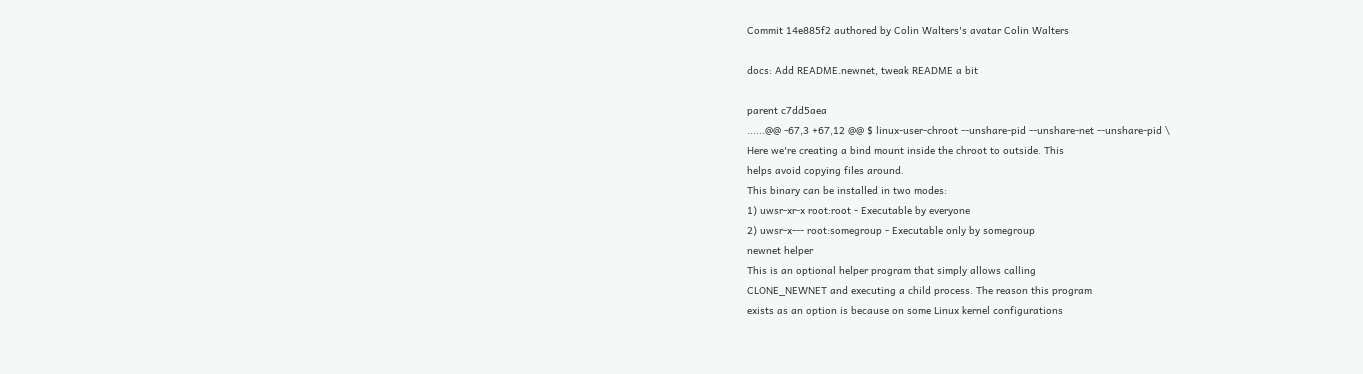Commit 14e885f2 authored by Colin Walters's avatar Colin Walters

docs: Add README.newnet, tweak README a bit

parent c7dd5aea
......@@ -67,3 +67,12 @@ $ linux-user-chroot --unshare-pid --unshare-net --unshare-pid \
Here we're creating a bind mount inside the chroot to outside. This
helps avoid copying files around.
This binary can be installed in two modes:
1) uwsr-xr-x root:root - Executable by everyone
2) uwsr-x--- root:somegroup - Executable only by somegroup
newnet helper
This is an optional helper program that simply allows calling
CLONE_NEWNET and executing a child process. The reason this program
exists as an option is because on some Linux kernel configurations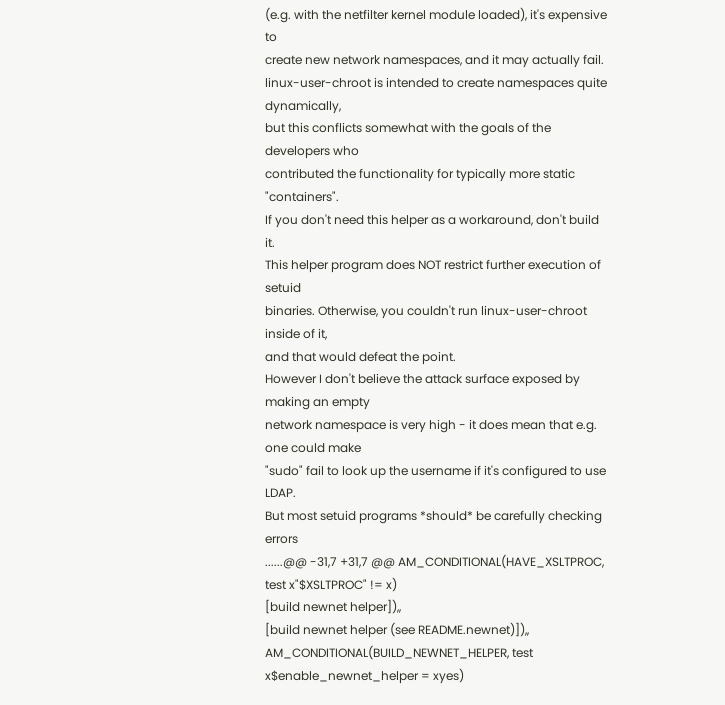(e.g. with the netfilter kernel module loaded), it's expensive to
create new network namespaces, and it may actually fail.
linux-user-chroot is intended to create namespaces quite dynamically,
but this conflicts somewhat with the goals of the developers who
contributed the functionality for typically more static "containers".
If you don't need this helper as a workaround, don't build it.
This helper program does NOT restrict further execution of setuid
binaries. Otherwise, you couldn't run linux-user-chroot inside of it,
and that would defeat the point.
However I don't believe the attack surface exposed by making an empty
network namespace is very high - it does mean that e.g. one could make
"sudo" fail to look up the username if it's configured to use LDAP.
But most setuid programs *should* be carefully checking errors
......@@ -31,7 +31,7 @@ AM_CONDITIONAL(HAVE_XSLTPROC, test x"$XSLTPROC" != x)
[build newnet helper]),,
[build newnet helper (see README.newnet)]),,
AM_CONDITIONAL(BUILD_NEWNET_HELPER, test x$enable_newnet_helper = xyes)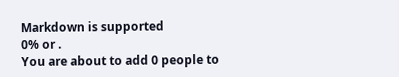Markdown is supported
0% or .
You are about to add 0 people to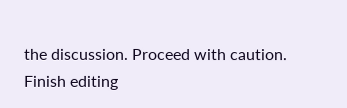the discussion. Proceed with caution.
Finish editing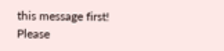this message first!
Please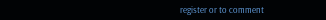register or to comment